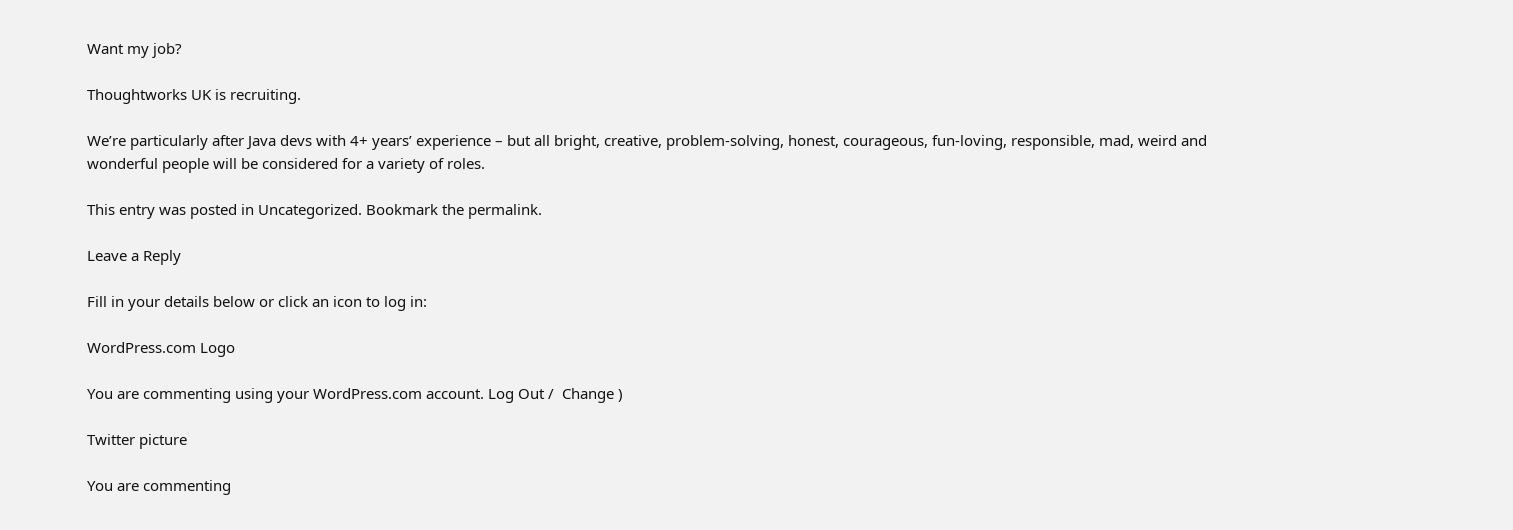Want my job?

Thoughtworks UK is recruiting.

We’re particularly after Java devs with 4+ years’ experience – but all bright, creative, problem-solving, honest, courageous, fun-loving, responsible, mad, weird and wonderful people will be considered for a variety of roles.

This entry was posted in Uncategorized. Bookmark the permalink.

Leave a Reply

Fill in your details below or click an icon to log in:

WordPress.com Logo

You are commenting using your WordPress.com account. Log Out /  Change )

Twitter picture

You are commenting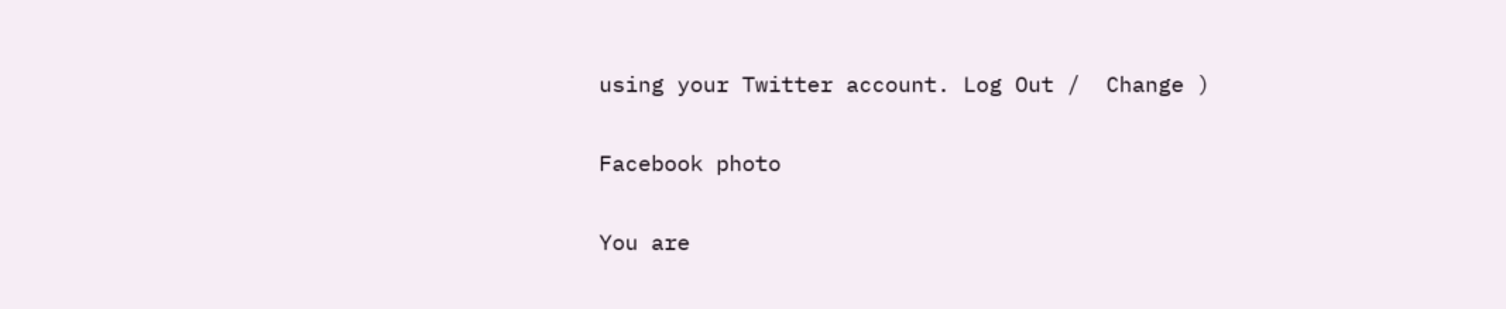using your Twitter account. Log Out /  Change )

Facebook photo

You are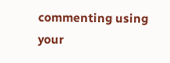commenting using your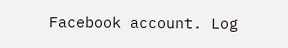Facebook account. Log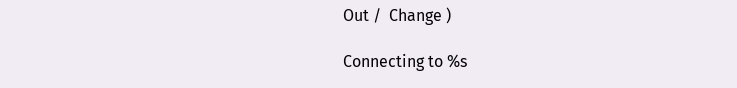Out /  Change )

Connecting to %s